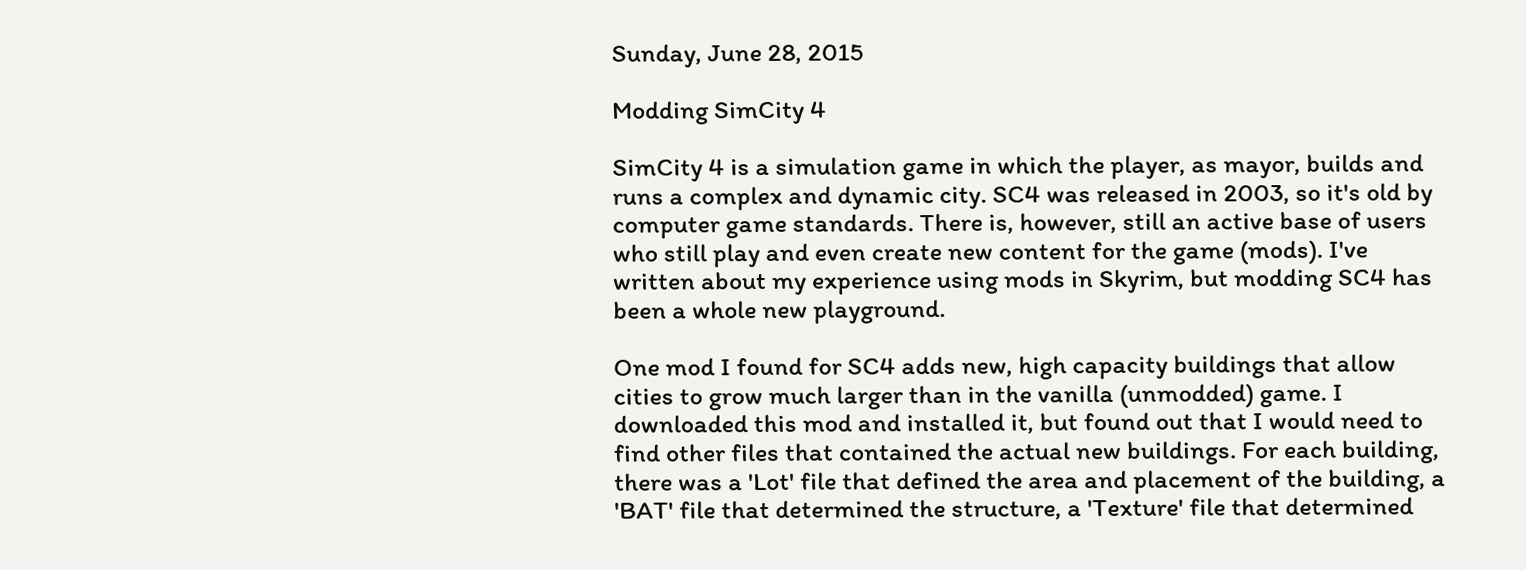Sunday, June 28, 2015

Modding SimCity 4

SimCity 4 is a simulation game in which the player, as mayor, builds and runs a complex and dynamic city. SC4 was released in 2003, so it's old by computer game standards. There is, however, still an active base of users who still play and even create new content for the game (mods). I've written about my experience using mods in Skyrim, but modding SC4 has been a whole new playground.

One mod I found for SC4 adds new, high capacity buildings that allow cities to grow much larger than in the vanilla (unmodded) game. I downloaded this mod and installed it, but found out that I would need to find other files that contained the actual new buildings. For each building, there was a 'Lot' file that defined the area and placement of the building, a 'BAT' file that determined the structure, a 'Texture' file that determined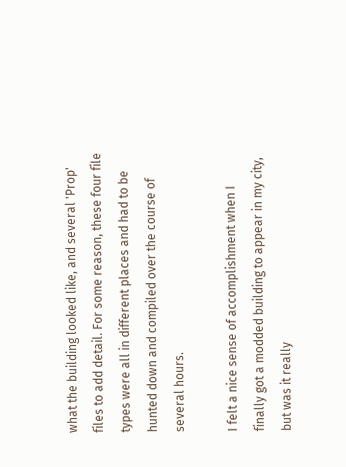what the building looked like, and several 'Prop' files to add detail. For some reason, these four file types were all in different places and had to be hunted down and compiled over the course of several hours.

I felt a nice sense of accomplishment when I finally got a modded building to appear in my city, but was it really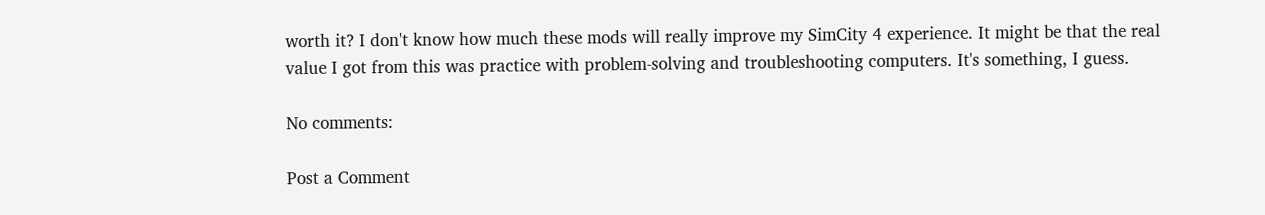worth it? I don't know how much these mods will really improve my SimCity 4 experience. It might be that the real value I got from this was practice with problem-solving and troubleshooting computers. It's something, I guess.

No comments:

Post a Comment